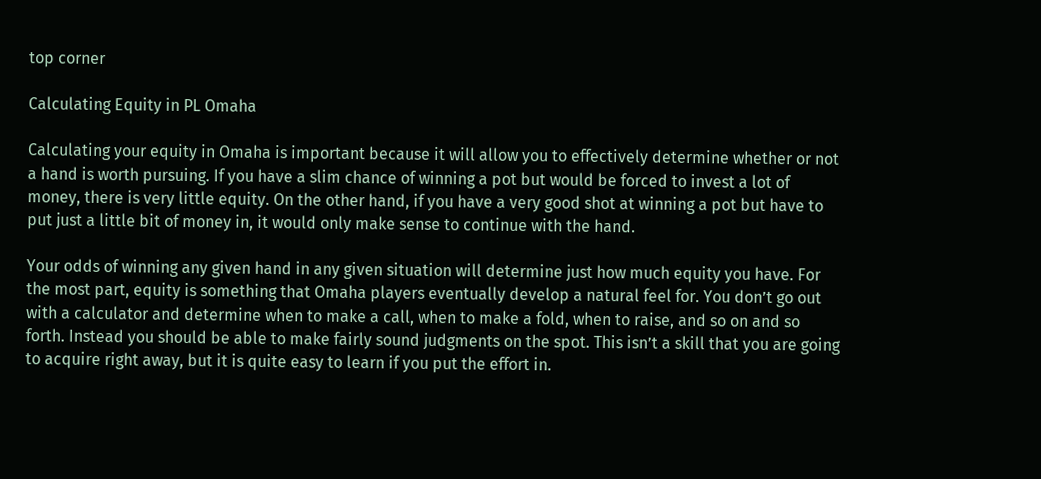top corner

Calculating Equity in PL Omaha

Calculating your equity in Omaha is important because it will allow you to effectively determine whether or not a hand is worth pursuing. If you have a slim chance of winning a pot but would be forced to invest a lot of money, there is very little equity. On the other hand, if you have a very good shot at winning a pot but have to put just a little bit of money in, it would only make sense to continue with the hand.

Your odds of winning any given hand in any given situation will determine just how much equity you have. For the most part, equity is something that Omaha players eventually develop a natural feel for. You don’t go out with a calculator and determine when to make a call, when to make a fold, when to raise, and so on and so forth. Instead you should be able to make fairly sound judgments on the spot. This isn’t a skill that you are going to acquire right away, but it is quite easy to learn if you put the effort in.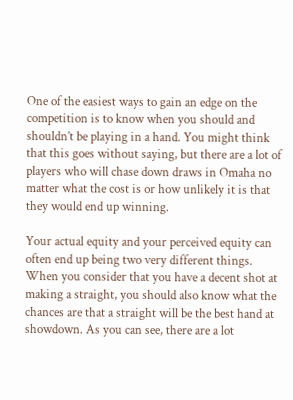One of the easiest ways to gain an edge on the competition is to know when you should and shouldn’t be playing in a hand. You might think that this goes without saying, but there are a lot of players who will chase down draws in Omaha no matter what the cost is or how unlikely it is that they would end up winning.

Your actual equity and your perceived equity can often end up being two very different things. When you consider that you have a decent shot at making a straight, you should also know what the chances are that a straight will be the best hand at showdown. As you can see, there are a lot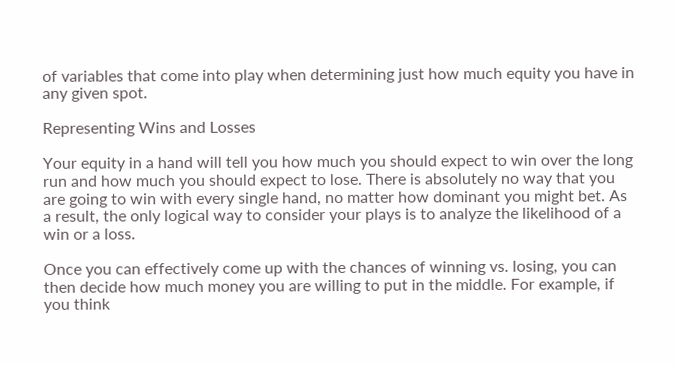of variables that come into play when determining just how much equity you have in any given spot.

Representing Wins and Losses

Your equity in a hand will tell you how much you should expect to win over the long run and how much you should expect to lose. There is absolutely no way that you are going to win with every single hand, no matter how dominant you might bet. As a result, the only logical way to consider your plays is to analyze the likelihood of a win or a loss.

Once you can effectively come up with the chances of winning vs. losing, you can then decide how much money you are willing to put in the middle. For example, if you think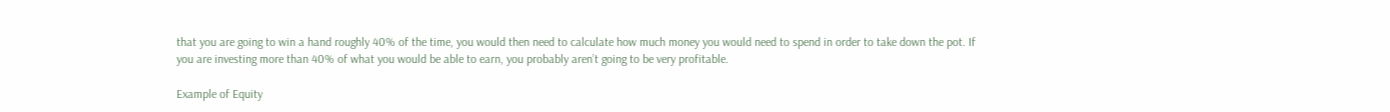that you are going to win a hand roughly 40% of the time, you would then need to calculate how much money you would need to spend in order to take down the pot. If you are investing more than 40% of what you would be able to earn, you probably aren’t going to be very profitable.

Example of Equity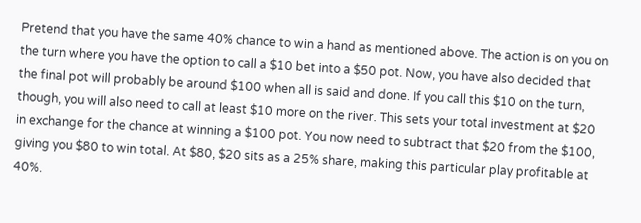Pretend that you have the same 40% chance to win a hand as mentioned above. The action is on you on the turn where you have the option to call a $10 bet into a $50 pot. Now, you have also decided that the final pot will probably be around $100 when all is said and done. If you call this $10 on the turn, though, you will also need to call at least $10 more on the river. This sets your total investment at $20 in exchange for the chance at winning a $100 pot. You now need to subtract that $20 from the $100, giving you $80 to win total. At $80, $20 sits as a 25% share, making this particular play profitable at 40%.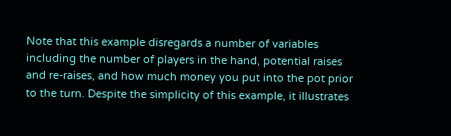Note that this example disregards a number of variables including the number of players in the hand, potential raises and re-raises, and how much money you put into the pot prior to the turn. Despite the simplicity of this example, it illustrates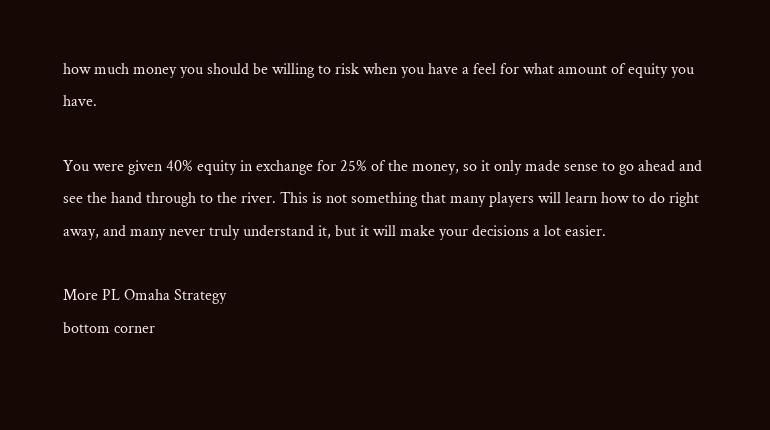how much money you should be willing to risk when you have a feel for what amount of equity you have.

You were given 40% equity in exchange for 25% of the money, so it only made sense to go ahead and see the hand through to the river. This is not something that many players will learn how to do right away, and many never truly understand it, but it will make your decisions a lot easier.

More PL Omaha Strategy
bottom corner